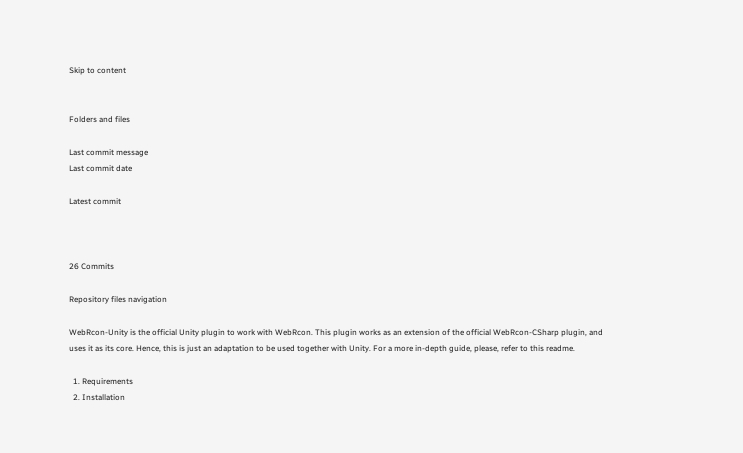Skip to content


Folders and files

Last commit message
Last commit date

Latest commit



26 Commits

Repository files navigation

WebRcon-Unity is the official Unity plugin to work with WebRcon. This plugin works as an extension of the official WebRcon-CSharp plugin, and uses it as its core. Hence, this is just an adaptation to be used together with Unity. For a more in-depth guide, please, refer to this readme.

  1. Requirements
  2. Installation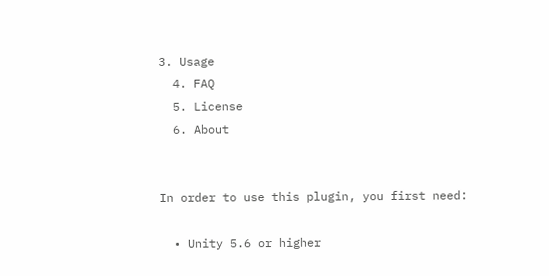3. Usage
  4. FAQ
  5. License
  6. About


In order to use this plugin, you first need:

  • Unity 5.6 or higher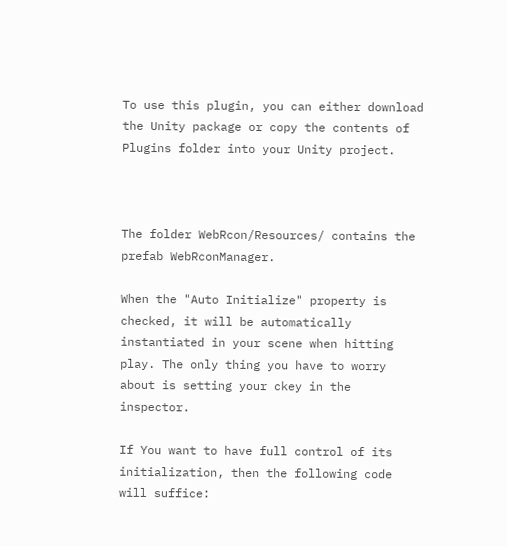To use this plugin, you can either download the Unity package or copy the contents of Plugins folder into your Unity project.



The folder WebRcon/Resources/ contains the prefab WebRconManager.

When the "Auto Initialize" property is checked, it will be automatically instantiated in your scene when hitting play. The only thing you have to worry about is setting your ckey in the inspector.

If You want to have full control of its initialization, then the following code will suffice: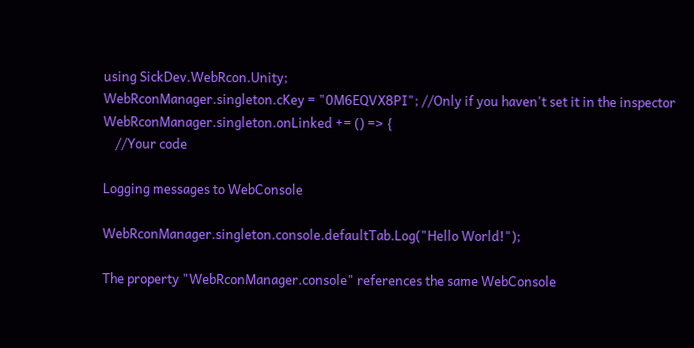using SickDev.WebRcon.Unity;
WebRconManager.singleton.cKey = "0M6EQVX8PI"; //Only if you haven't set it in the inspector
WebRconManager.singleton.onLinked += () => {
    //Your code

Logging messages to WebConsole

WebRconManager.singleton.console.defaultTab.Log("Hello World!");

The property "WebRconManager.console" references the same WebConsole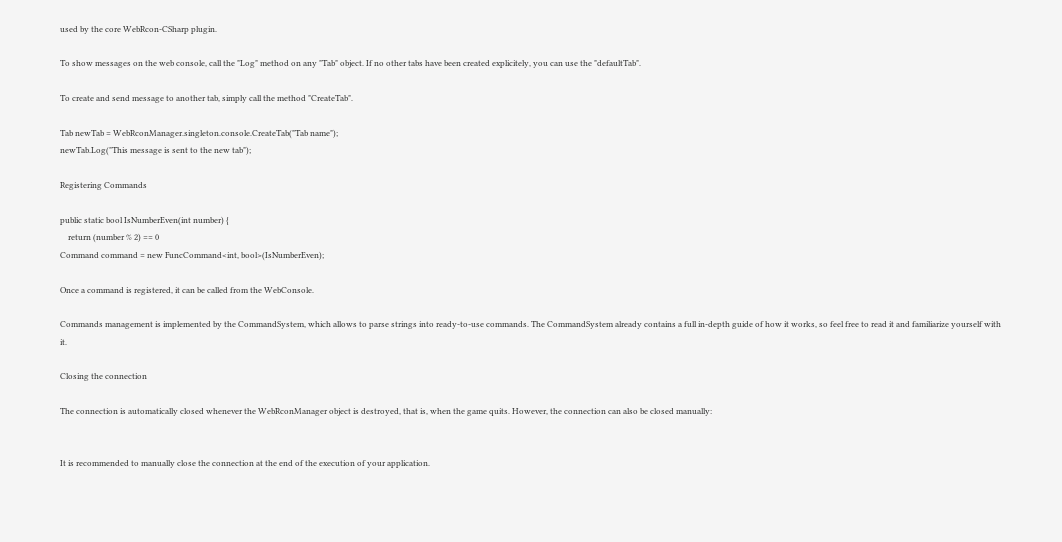used by the core WebRcon-CSharp plugin.

To show messages on the web console, call the "Log" method on any "Tab" object. If no other tabs have been created explicitely, you can use the "defaultTab".

To create and send message to another tab, simply call the method "CreateTab".

Tab newTab = WebRconManager.singleton.console.CreateTab("Tab name");
newTab.Log("This message is sent to the new tab");

Registering Commands

public static bool IsNumberEven(int number) {
    return (number % 2) == 0
Command command = new FuncCommand<int, bool>(IsNumberEven);

Once a command is registered, it can be called from the WebConsole.

Commands management is implemented by the CommandSystem, which allows to parse strings into ready-to-use commands. The CommandSystem already contains a full in-depth guide of how it works, so feel free to read it and familiarize yourself with it.

Closing the connection

The connection is automatically closed whenever the WebRconManager object is destroyed, that is, when the game quits. However, the connection can also be closed manually:


It is recommended to manually close the connection at the end of the execution of your application.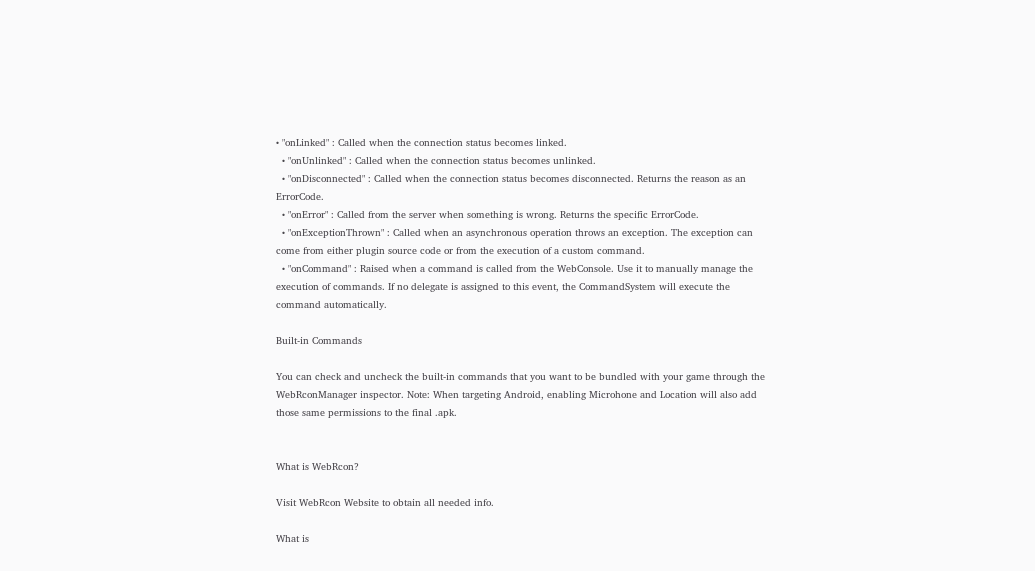• "onLinked" : Called when the connection status becomes linked.
  • "onUnlinked" : Called when the connection status becomes unlinked.
  • "onDisconnected" : Called when the connection status becomes disconnected. Returns the reason as an ErrorCode.
  • "onError" : Called from the server when something is wrong. Returns the specific ErrorCode.
  • "onExceptionThrown" : Called when an asynchronous operation throws an exception. The exception can come from either plugin source code or from the execution of a custom command.
  • "onCommand" : Raised when a command is called from the WebConsole. Use it to manually manage the execution of commands. If no delegate is assigned to this event, the CommandSystem will execute the command automatically.

Built-in Commands

You can check and uncheck the built-in commands that you want to be bundled with your game through the WebRconManager inspector. Note: When targeting Android, enabling Microhone and Location will also add those same permissions to the final .apk.


What is WebRcon?

Visit WebRcon Website to obtain all needed info.

What is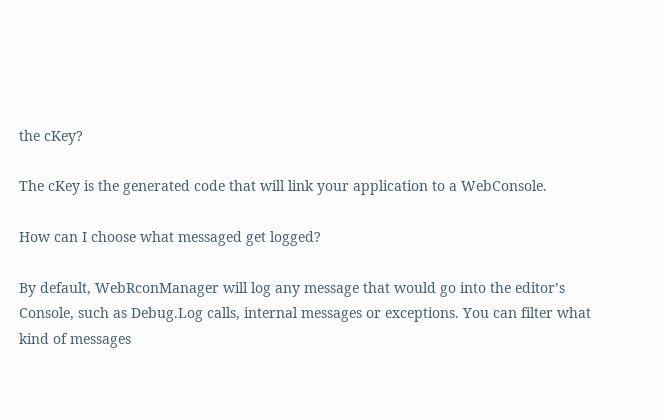the cKey?

The cKey is the generated code that will link your application to a WebConsole.

How can I choose what messaged get logged?

By default, WebRconManager will log any message that would go into the editor’s Console, such as Debug.Log calls, internal messages or exceptions. You can filter what kind of messages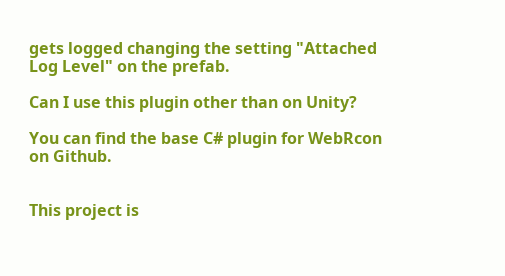gets logged changing the setting "Attached Log Level" on the prefab.

Can I use this plugin other than on Unity?

You can find the base C# plugin for WebRcon on Github.


This project is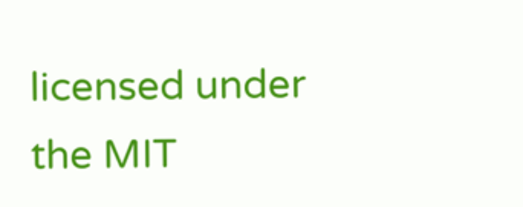licensed under the MIT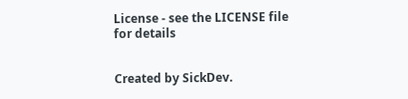License - see the LICENSE file for details


Created by SickDev.